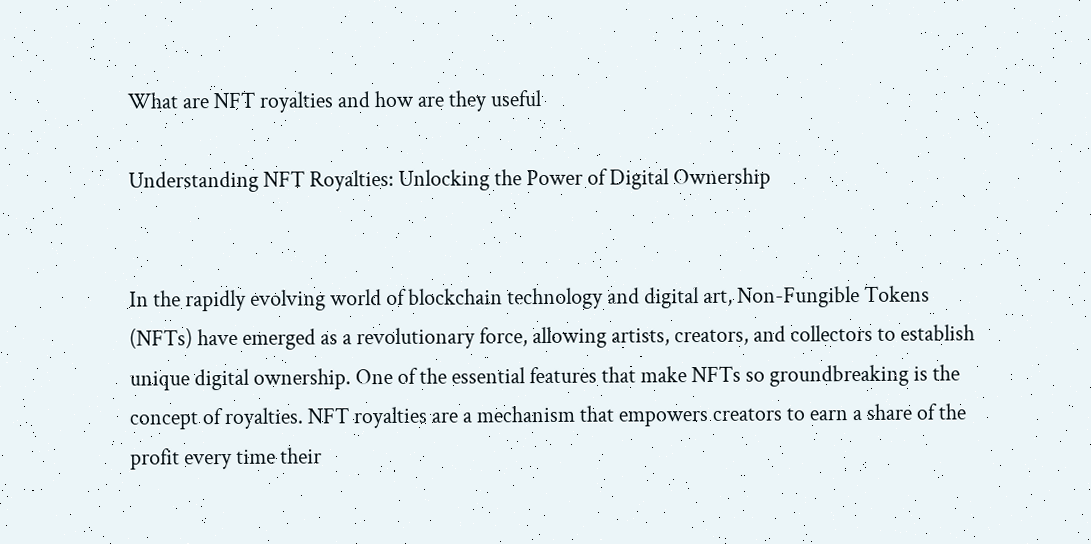What are NFT royalties and how are they useful

Understanding NFT Royalties: Unlocking the Power of Digital Ownership


In the rapidly evolving world of blockchain technology and digital art, Non-Fungible Tokens (NFTs) have emerged as a revolutionary force, allowing artists, creators, and collectors to establish unique digital ownership. One of the essential features that make NFTs so groundbreaking is the concept of royalties. NFT royalties are a mechanism that empowers creators to earn a share of the profit every time their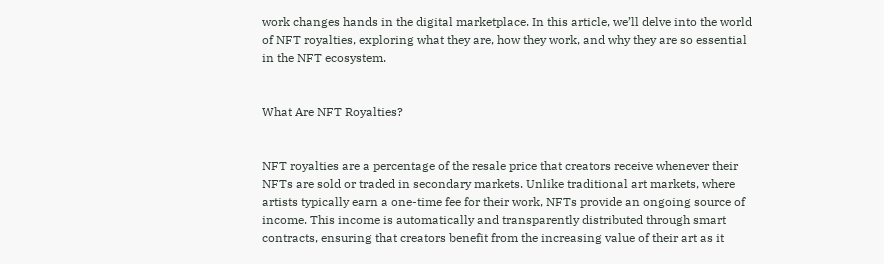work changes hands in the digital marketplace. In this article, we’ll delve into the world of NFT royalties, exploring what they are, how they work, and why they are so essential in the NFT ecosystem.


What Are NFT Royalties?


NFT royalties are a percentage of the resale price that creators receive whenever their NFTs are sold or traded in secondary markets. Unlike traditional art markets, where artists typically earn a one-time fee for their work, NFTs provide an ongoing source of income. This income is automatically and transparently distributed through smart contracts, ensuring that creators benefit from the increasing value of their art as it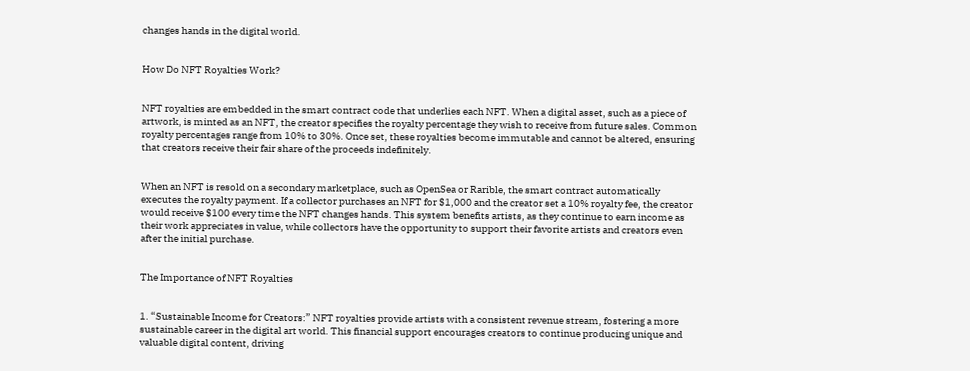changes hands in the digital world.


How Do NFT Royalties Work?


NFT royalties are embedded in the smart contract code that underlies each NFT. When a digital asset, such as a piece of artwork, is minted as an NFT, the creator specifies the royalty percentage they wish to receive from future sales. Common royalty percentages range from 10% to 30%. Once set, these royalties become immutable and cannot be altered, ensuring that creators receive their fair share of the proceeds indefinitely.


When an NFT is resold on a secondary marketplace, such as OpenSea or Rarible, the smart contract automatically executes the royalty payment. If a collector purchases an NFT for $1,000 and the creator set a 10% royalty fee, the creator would receive $100 every time the NFT changes hands. This system benefits artists, as they continue to earn income as their work appreciates in value, while collectors have the opportunity to support their favorite artists and creators even after the initial purchase.


The Importance of NFT Royalties


1. “Sustainable Income for Creators:” NFT royalties provide artists with a consistent revenue stream, fostering a more sustainable career in the digital art world. This financial support encourages creators to continue producing unique and valuable digital content, driving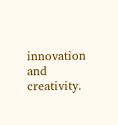innovation and creativity.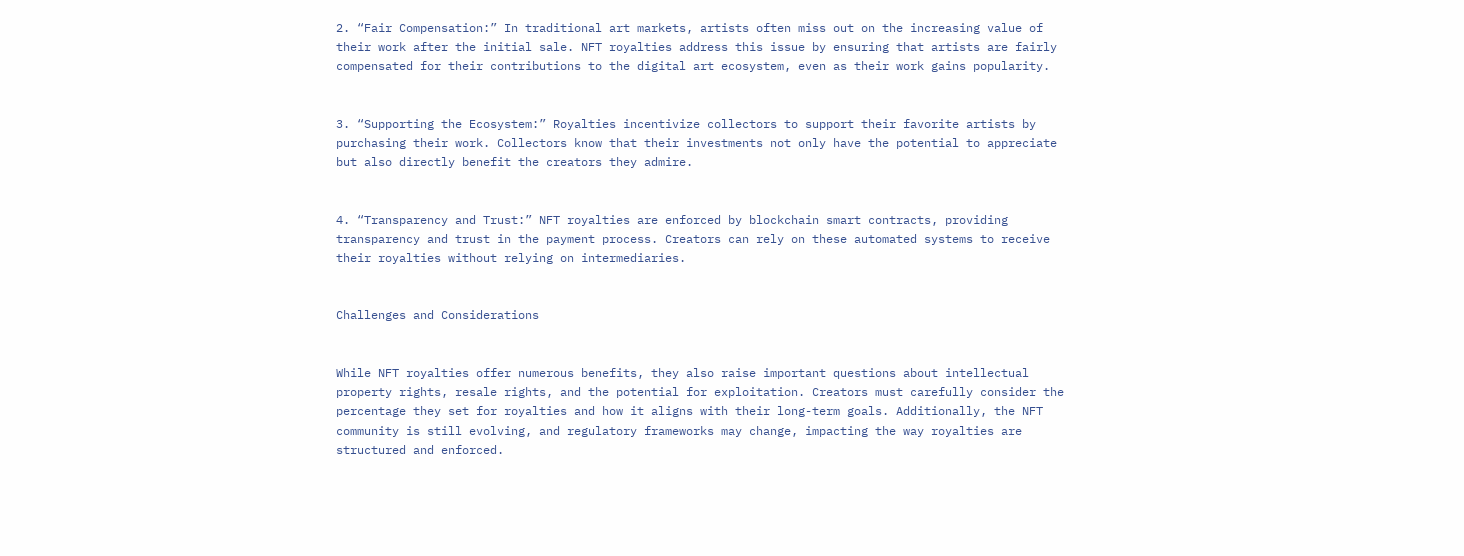2. “Fair Compensation:” In traditional art markets, artists often miss out on the increasing value of their work after the initial sale. NFT royalties address this issue by ensuring that artists are fairly compensated for their contributions to the digital art ecosystem, even as their work gains popularity.


3. “Supporting the Ecosystem:” Royalties incentivize collectors to support their favorite artists by purchasing their work. Collectors know that their investments not only have the potential to appreciate but also directly benefit the creators they admire.


4. “Transparency and Trust:” NFT royalties are enforced by blockchain smart contracts, providing transparency and trust in the payment process. Creators can rely on these automated systems to receive their royalties without relying on intermediaries.


Challenges and Considerations


While NFT royalties offer numerous benefits, they also raise important questions about intellectual property rights, resale rights, and the potential for exploitation. Creators must carefully consider the percentage they set for royalties and how it aligns with their long-term goals. Additionally, the NFT community is still evolving, and regulatory frameworks may change, impacting the way royalties are structured and enforced.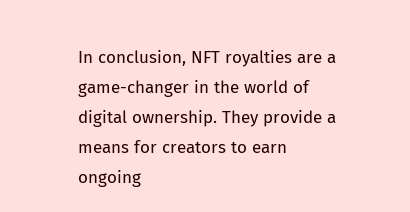In conclusion, NFT royalties are a game-changer in the world of digital ownership. They provide a means for creators to earn ongoing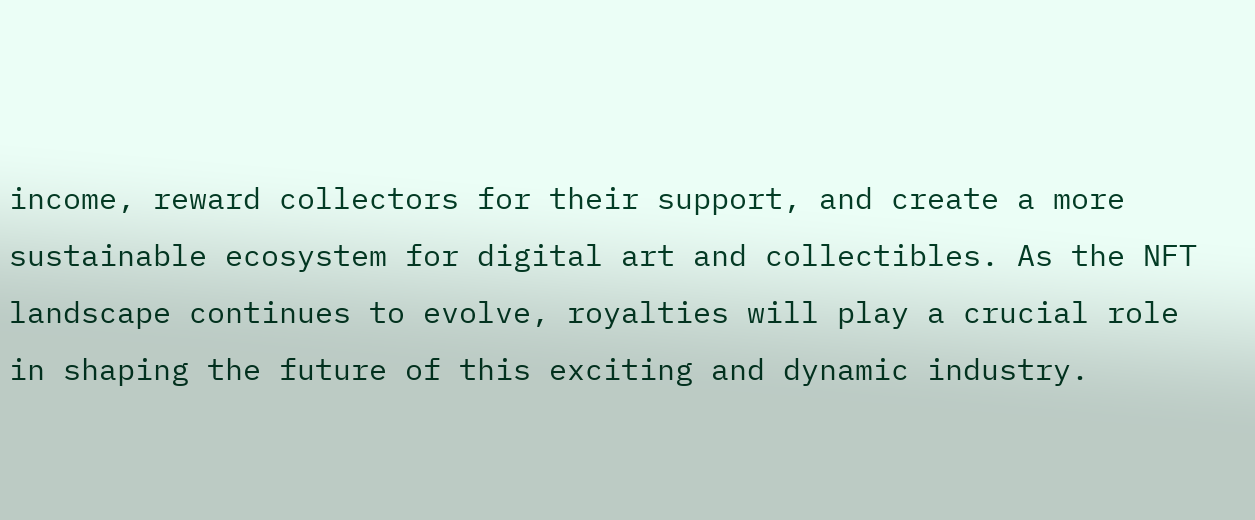income, reward collectors for their support, and create a more sustainable ecosystem for digital art and collectibles. As the NFT landscape continues to evolve, royalties will play a crucial role in shaping the future of this exciting and dynamic industry.